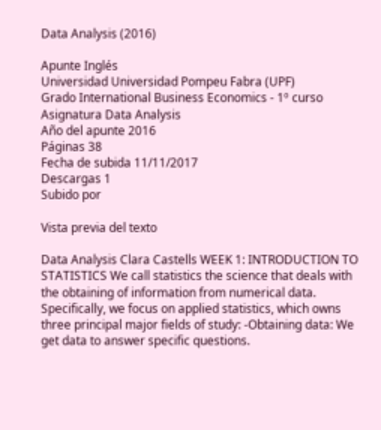Data Analysis (2016)

Apunte Inglés
Universidad Universidad Pompeu Fabra (UPF)
Grado International Business Economics - 1º curso
Asignatura Data Analysis
Año del apunte 2016
Páginas 38
Fecha de subida 11/11/2017
Descargas 1
Subido por

Vista previa del texto

Data Analysis Clara Castells WEEK 1: INTRODUCTION TO STATISTICS We call statistics the science that deals with the obtaining of information from numerical data.
Specifically, we focus on applied statistics, which owns three principal major fields of study: -Obtaining data: We get data to answer specific questions.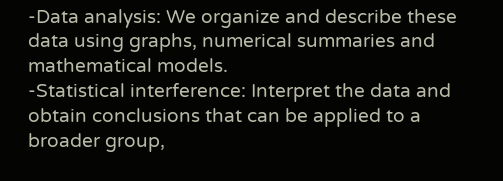-Data analysis: We organize and describe these data using graphs, numerical summaries and mathematical models.
-Statistical interference: Interpret the data and obtain conclusions that can be applied to a broader group,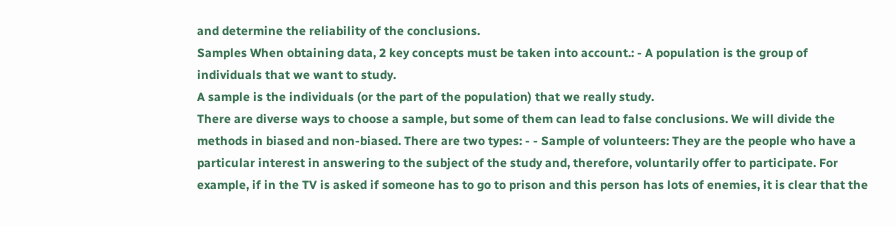and determine the reliability of the conclusions.
Samples When obtaining data, 2 key concepts must be taken into account.: - A population is the group of individuals that we want to study.
A sample is the individuals (or the part of the population) that we really study.
There are diverse ways to choose a sample, but some of them can lead to false conclusions. We will divide the methods in biased and non-biased. There are two types: - - Sample of volunteers: They are the people who have a particular interest in answering to the subject of the study and, therefore, voluntarily offer to participate. For example, if in the TV is asked if someone has to go to prison and this person has lots of enemies, it is clear that the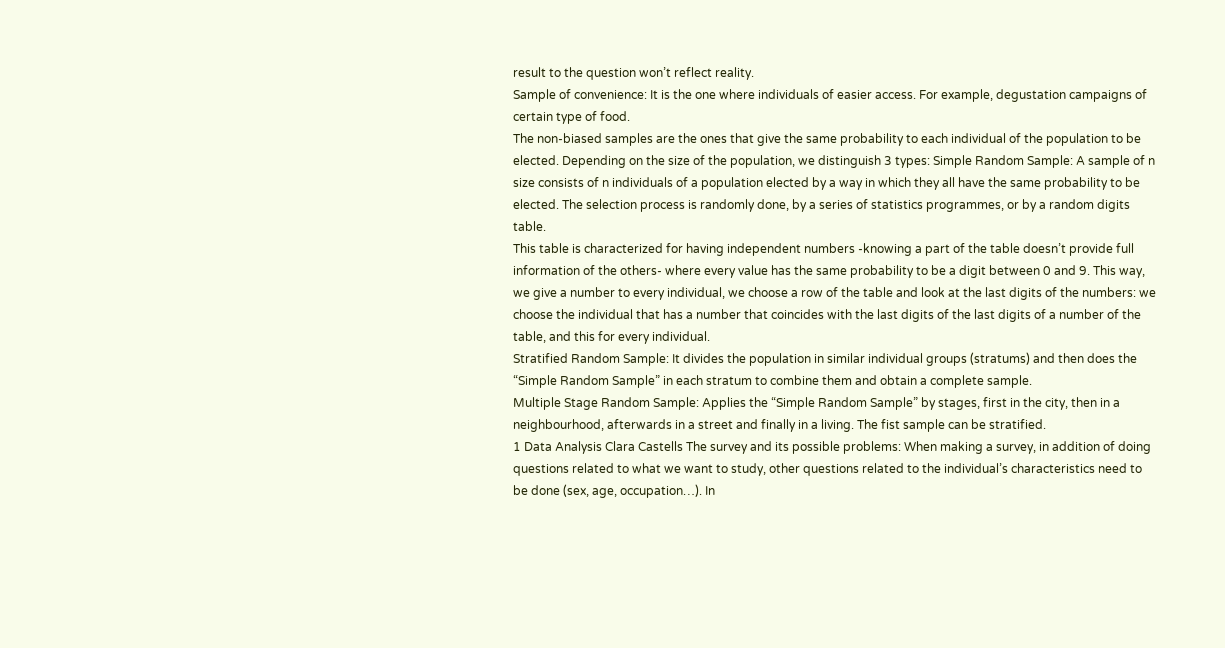result to the question won’t reflect reality.
Sample of convenience: It is the one where individuals of easier access. For example, degustation campaigns of certain type of food.
The non-biased samples are the ones that give the same probability to each individual of the population to be elected. Depending on the size of the population, we distinguish 3 types: Simple Random Sample: A sample of n size consists of n individuals of a population elected by a way in which they all have the same probability to be elected. The selection process is randomly done, by a series of statistics programmes, or by a random digits table.
This table is characterized for having independent numbers -knowing a part of the table doesn’t provide full information of the others- where every value has the same probability to be a digit between 0 and 9. This way, we give a number to every individual, we choose a row of the table and look at the last digits of the numbers: we choose the individual that has a number that coincides with the last digits of the last digits of a number of the table, and this for every individual.
Stratified Random Sample: It divides the population in similar individual groups (stratums) and then does the “Simple Random Sample” in each stratum to combine them and obtain a complete sample.
Multiple Stage Random Sample: Applies the “Simple Random Sample” by stages, first in the city, then in a neighbourhood, afterwards in a street and finally in a living. The fist sample can be stratified.
1 Data Analysis Clara Castells The survey and its possible problems: When making a survey, in addition of doing questions related to what we want to study, other questions related to the individual’s characteristics need to be done (sex, age, occupation…). In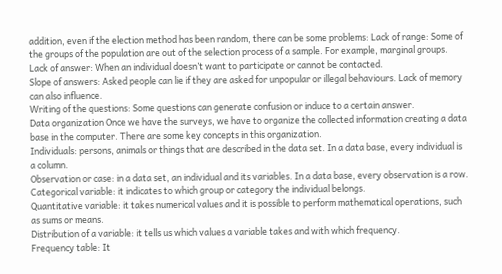addition, even if the election method has been random, there can be some problems: Lack of range: Some of the groups of the population are out of the selection process of a sample. For example, marginal groups.
Lack of answer: When an individual doesn’t want to participate or cannot be contacted.
Slope of answers: Asked people can lie if they are asked for unpopular or illegal behaviours. Lack of memory can also influence.
Writing of the questions: Some questions can generate confusion or induce to a certain answer.
Data organization Once we have the surveys, we have to organize the collected information creating a data base in the computer. There are some key concepts in this organization.
Individuals: persons, animals or things that are described in the data set. In a data base, every individual is a column.
Observation or case: in a data set, an individual and its variables. In a data base, every observation is a row.
Categorical variable: it indicates to which group or category the individual belongs.
Quantitative variable: it takes numerical values and it is possible to perform mathematical operations, such as sums or means.
Distribution of a variable: it tells us which values a variable takes and with which frequency.
Frequency table: It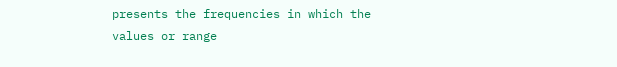presents the frequencies in which the values or range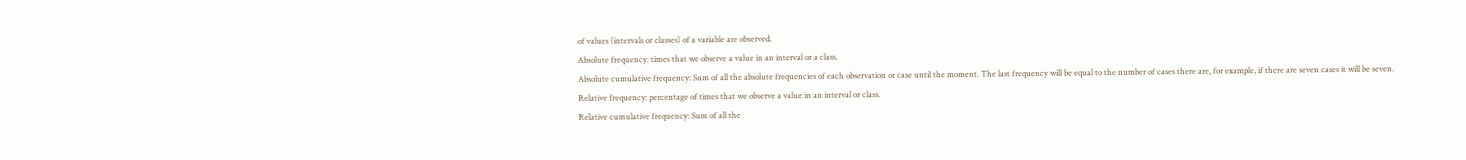of values (intervals or classes) of a variable are observed.
Absolute frequency: times that we observe a value in an interval or a class.
Absolute cumulative frequency: Sum of all the absolute frequencies of each observation or case until the moment. The last frequency will be equal to the number of cases there are, for example, if there are seven cases it will be seven.
Relative frequency: percentage of times that we observe a value in an interval or class.
Relative cumulative frequency: Sum of all the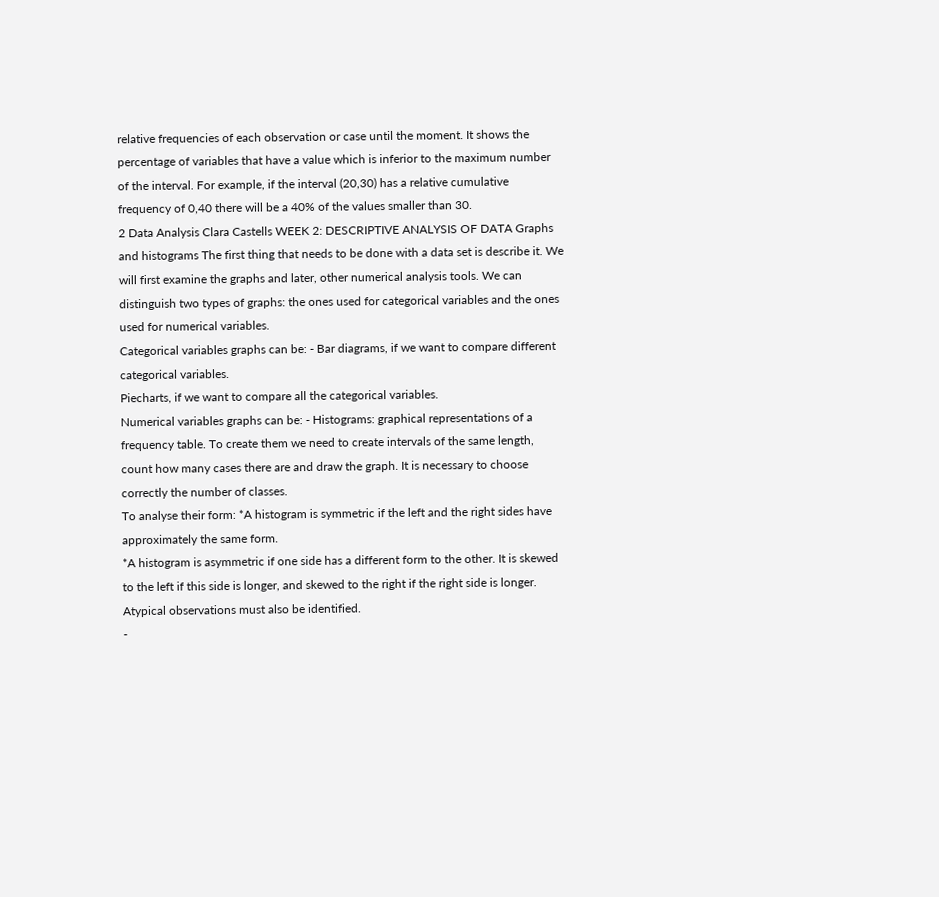relative frequencies of each observation or case until the moment. It shows the percentage of variables that have a value which is inferior to the maximum number of the interval. For example, if the interval (20,30) has a relative cumulative frequency of 0,40 there will be a 40% of the values smaller than 30.
2 Data Analysis Clara Castells WEEK 2: DESCRIPTIVE ANALYSIS OF DATA Graphs and histograms The first thing that needs to be done with a data set is describe it. We will first examine the graphs and later, other numerical analysis tools. We can distinguish two types of graphs: the ones used for categorical variables and the ones used for numerical variables.
Categorical variables graphs can be: - Bar diagrams, if we want to compare different categorical variables.
Piecharts, if we want to compare all the categorical variables.
Numerical variables graphs can be: - Histograms: graphical representations of a frequency table. To create them we need to create intervals of the same length, count how many cases there are and draw the graph. It is necessary to choose correctly the number of classes.
To analyse their form: *A histogram is symmetric if the left and the right sides have approximately the same form.
*A histogram is asymmetric if one side has a different form to the other. It is skewed to the left if this side is longer, and skewed to the right if the right side is longer.
Atypical observations must also be identified.
-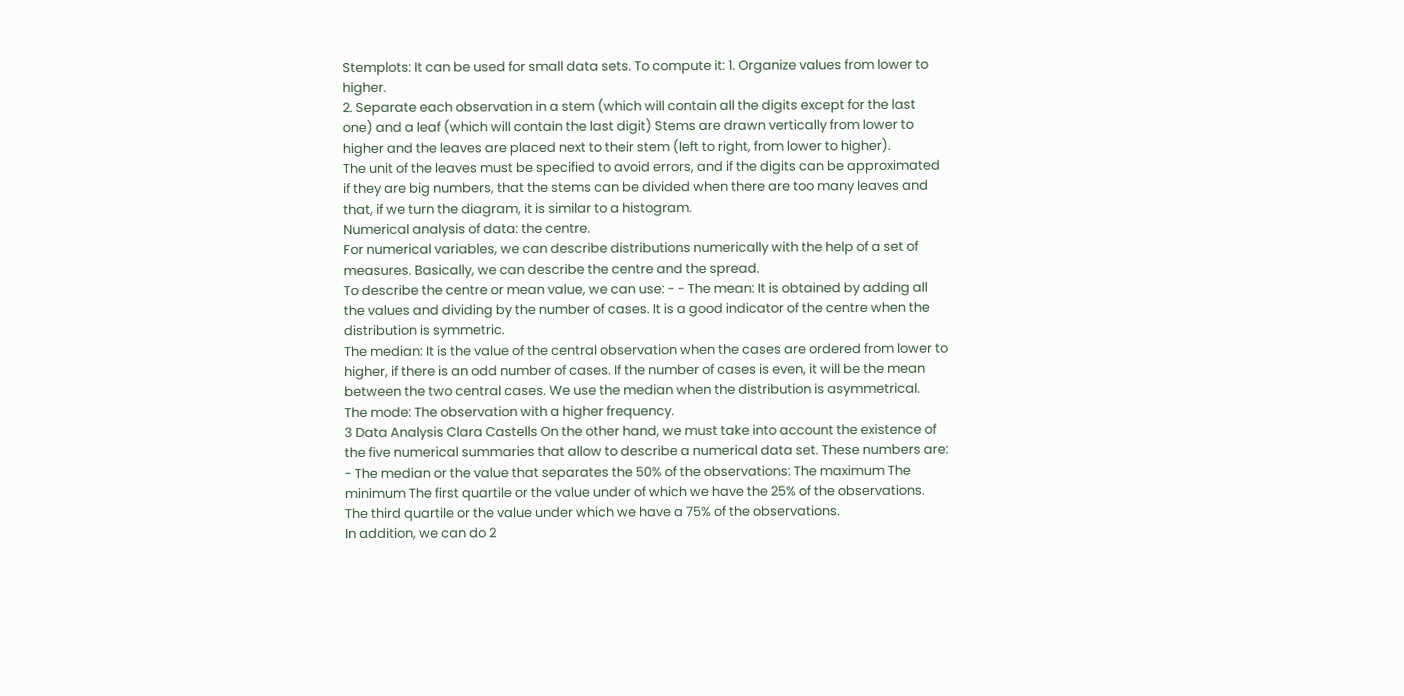Stemplots: It can be used for small data sets. To compute it: 1. Organize values from lower to higher.
2. Separate each observation in a stem (which will contain all the digits except for the last one) and a leaf (which will contain the last digit) Stems are drawn vertically from lower to higher and the leaves are placed next to their stem (left to right, from lower to higher).
The unit of the leaves must be specified to avoid errors, and if the digits can be approximated if they are big numbers, that the stems can be divided when there are too many leaves and that, if we turn the diagram, it is similar to a histogram.
Numerical analysis of data: the centre.
For numerical variables, we can describe distributions numerically with the help of a set of measures. Basically, we can describe the centre and the spread.
To describe the centre or mean value, we can use: - - The mean: It is obtained by adding all the values and dividing by the number of cases. It is a good indicator of the centre when the distribution is symmetric.
The median: It is the value of the central observation when the cases are ordered from lower to higher, if there is an odd number of cases. If the number of cases is even, it will be the mean between the two central cases. We use the median when the distribution is asymmetrical.
The mode: The observation with a higher frequency.
3 Data Analysis Clara Castells On the other hand, we must take into account the existence of the five numerical summaries that allow to describe a numerical data set. These numbers are: - The median or the value that separates the 50% of the observations: The maximum The minimum The first quartile or the value under of which we have the 25% of the observations.
The third quartile or the value under which we have a 75% of the observations.
In addition, we can do 2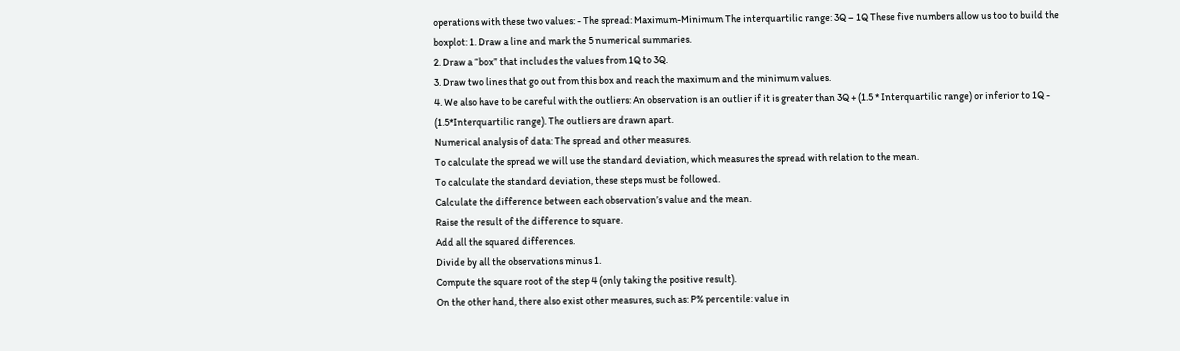operations with these two values: - The spread: Maximum-Minimum The interquartilic range: 3Q – 1Q These five numbers allow us too to build the boxplot: 1. Draw a line and mark the 5 numerical summaries.
2. Draw a “box” that includes the values from 1Q to 3Q.
3. Draw two lines that go out from this box and reach the maximum and the minimum values.
4. We also have to be careful with the outliers: An observation is an outlier if it is greater than 3Q + (1.5 * Interquartilic range) or inferior to 1Q - (1.5*Interquartilic range). The outliers are drawn apart.
Numerical analysis of data: The spread and other measures.
To calculate the spread we will use the standard deviation, which measures the spread with relation to the mean.
To calculate the standard deviation, these steps must be followed.
Calculate the difference between each observation’s value and the mean.
Raise the result of the difference to square.
Add all the squared differences.
Divide by all the observations minus 1.
Compute the square root of the step 4 (only taking the positive result).
On the other hand, there also exist other measures, such as: P% percentile: value in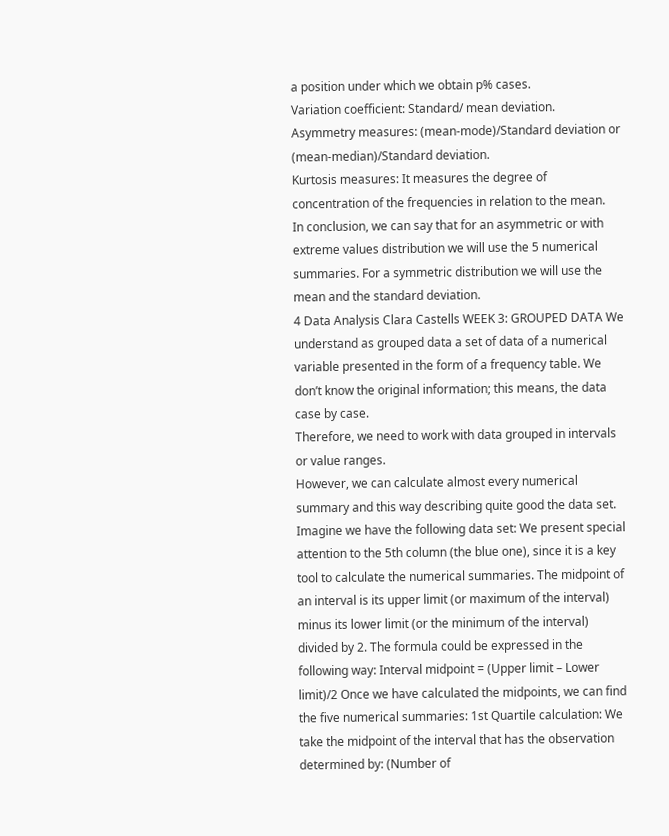a position under which we obtain p% cases.
Variation coefficient: Standard/ mean deviation.
Asymmetry measures: (mean-mode)/Standard deviation or (mean-median)/Standard deviation.
Kurtosis measures: It measures the degree of concentration of the frequencies in relation to the mean.
In conclusion, we can say that for an asymmetric or with extreme values distribution we will use the 5 numerical summaries. For a symmetric distribution we will use the mean and the standard deviation.
4 Data Analysis Clara Castells WEEK 3: GROUPED DATA We understand as grouped data a set of data of a numerical variable presented in the form of a frequency table. We don’t know the original information; this means, the data case by case.
Therefore, we need to work with data grouped in intervals or value ranges.
However, we can calculate almost every numerical summary and this way describing quite good the data set.
Imagine we have the following data set: We present special attention to the 5th column (the blue one), since it is a key tool to calculate the numerical summaries. The midpoint of an interval is its upper limit (or maximum of the interval) minus its lower limit (or the minimum of the interval) divided by 2. The formula could be expressed in the following way: Interval midpoint = (Upper limit – Lower limit)/2 Once we have calculated the midpoints, we can find the five numerical summaries: 1st Quartile calculation: We take the midpoint of the interval that has the observation determined by: (Number of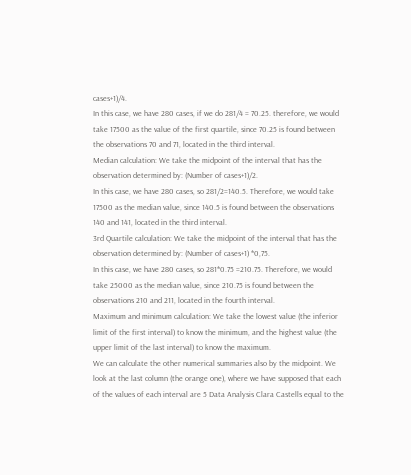cases+1)/4.
In this case, we have 280 cases, if we do 281/4 = 70.25. therefore, we would take 17500 as the value of the first quartile, since 70.25 is found between the observations 70 and 71, located in the third interval.
Median calculation: We take the midpoint of the interval that has the observation determined by: (Number of cases+1)/2.
In this case, we have 280 cases, so 281/2=140.5. Therefore, we would take 17500 as the median value, since 140.5 is found between the observations 140 and 141, located in the third interval.
3rd Quartile calculation: We take the midpoint of the interval that has the observation determined by: (Number of cases+1) *0,75.
In this case, we have 280 cases, so 281*0.75 =210.75. Therefore, we would take 25000 as the median value, since 210.75 is found between the observations 210 and 211, located in the fourth interval.
Maximum and minimum calculation: We take the lowest value (the inferior limit of the first interval) to know the minimum, and the highest value (the upper limit of the last interval) to know the maximum.
We can calculate the other numerical summaries also by the midpoint. We look at the last column (the orange one), where we have supposed that each of the values of each interval are 5 Data Analysis Clara Castells equal to the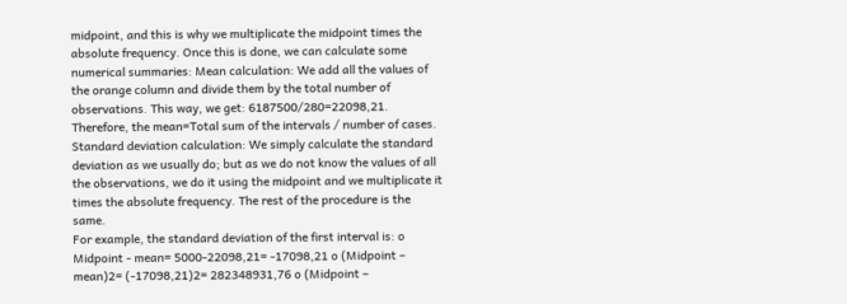midpoint, and this is why we multiplicate the midpoint times the absolute frequency. Once this is done, we can calculate some numerical summaries: Mean calculation: We add all the values of the orange column and divide them by the total number of observations. This way, we get: 6187500/280=22098,21.
Therefore, the mean=Total sum of the intervals / number of cases.
Standard deviation calculation: We simply calculate the standard deviation as we usually do; but as we do not know the values of all the observations, we do it using the midpoint and we multiplicate it times the absolute frequency. The rest of the procedure is the same.
For example, the standard deviation of the first interval is: o Midpoint - mean= 5000-22098,21= -17098,21 o (Midpoint – mean)2= (-17098,21)2= 282348931,76 o (Midpoint –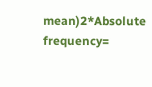mean)2*Absolute frequency=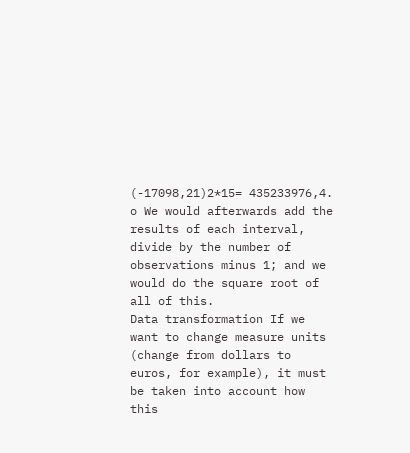(-17098,21)2*15= 435233976,4.
o We would afterwards add the results of each interval, divide by the number of observations minus 1; and we would do the square root of all of this.
Data transformation If we want to change measure units (change from dollars to euros, for example), it must be taken into account how this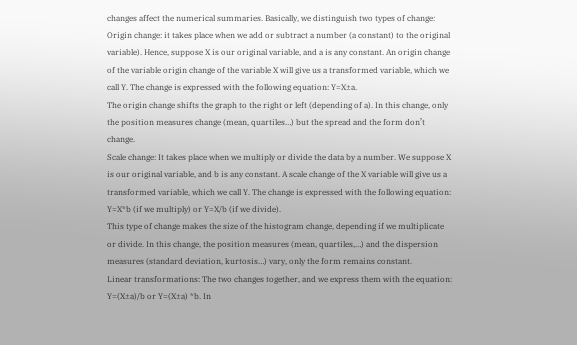changes affect the numerical summaries. Basically, we distinguish two types of change: Origin change: it takes place when we add or subtract a number (a constant) to the original variable). Hence, suppose X is our original variable, and a is any constant. An origin change of the variable origin change of the variable X will give us a transformed variable, which we call Y. The change is expressed with the following equation: Y=X±a.
The origin change shifts the graph to the right or left (depending of a). In this change, only the position measures change (mean, quartiles…) but the spread and the form don’t change.
Scale change: It takes place when we multiply or divide the data by a number. We suppose X is our original variable, and b is any constant. A scale change of the X variable will give us a transformed variable, which we call Y. The change is expressed with the following equation: Y=X*b (if we multiply) or Y=X/b (if we divide).
This type of change makes the size of the histogram change, depending if we multiplicate or divide. In this change, the position measures (mean, quartiles,…) and the dispersion measures (standard deviation, kurtosis…) vary, only the form remains constant.
Linear transformations: The two changes together, and we express them with the equation: Y=(X±a)/b or Y=(X±a) *b. In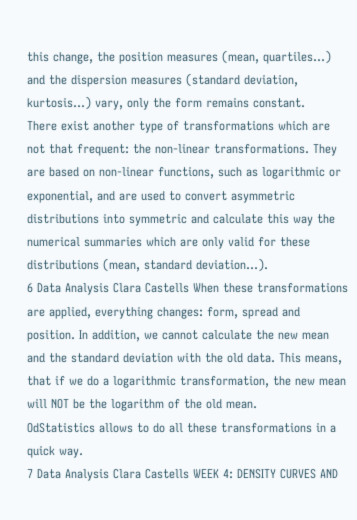this change, the position measures (mean, quartiles…) and the dispersion measures (standard deviation, kurtosis…) vary, only the form remains constant.
There exist another type of transformations which are not that frequent: the non-linear transformations. They are based on non-linear functions, such as logarithmic or exponential, and are used to convert asymmetric distributions into symmetric and calculate this way the numerical summaries which are only valid for these distributions (mean, standard deviation…).
6 Data Analysis Clara Castells When these transformations are applied, everything changes: form, spread and position. In addition, we cannot calculate the new mean and the standard deviation with the old data. This means, that if we do a logarithmic transformation, the new mean will NOT be the logarithm of the old mean.
OdStatistics allows to do all these transformations in a quick way.
7 Data Analysis Clara Castells WEEK 4: DENSITY CURVES AND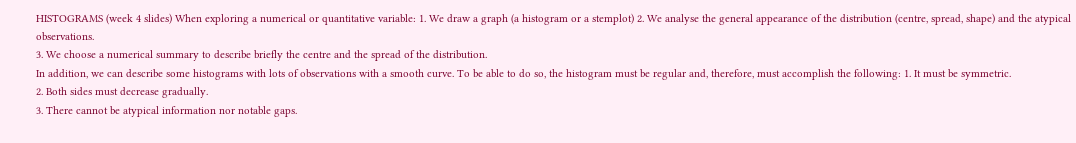HISTOGRAMS (week 4 slides) When exploring a numerical or quantitative variable: 1. We draw a graph (a histogram or a stemplot) 2. We analyse the general appearance of the distribution (centre, spread, shape) and the atypical observations.
3. We choose a numerical summary to describe briefly the centre and the spread of the distribution.
In addition, we can describe some histograms with lots of observations with a smooth curve. To be able to do so, the histogram must be regular and, therefore, must accomplish the following: 1. It must be symmetric.
2. Both sides must decrease gradually.
3. There cannot be atypical information nor notable gaps.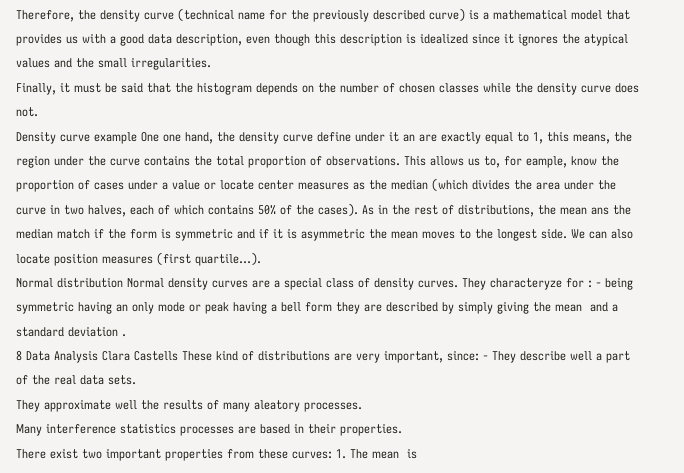Therefore, the density curve (technical name for the previously described curve) is a mathematical model that provides us with a good data description, even though this description is idealized since it ignores the atypical values and the small irregularities.
Finally, it must be said that the histogram depends on the number of chosen classes while the density curve does not.
Density curve example One one hand, the density curve define under it an are exactly equal to 1, this means, the region under the curve contains the total proportion of observations. This allows us to, for eample, know the proportion of cases under a value or locate center measures as the median (which divides the area under the curve in two halves, each of which contains 50% of the cases). As in the rest of distributions, the mean ans the median match if the form is symmetric and if it is asymmetric the mean moves to the longest side. We can also locate position measures (first quartile…).
Normal distribution Normal density curves are a special class of density curves. They characteryze for : - being symmetric having an only mode or peak having a bell form they are described by simply giving the mean  and a standard deviation .
8 Data Analysis Clara Castells These kind of distributions are very important, since: - They describe well a part of the real data sets.
They approximate well the results of many aleatory processes.
Many interference statistics processes are based in their properties.
There exist two important properties from these curves: 1. The mean  is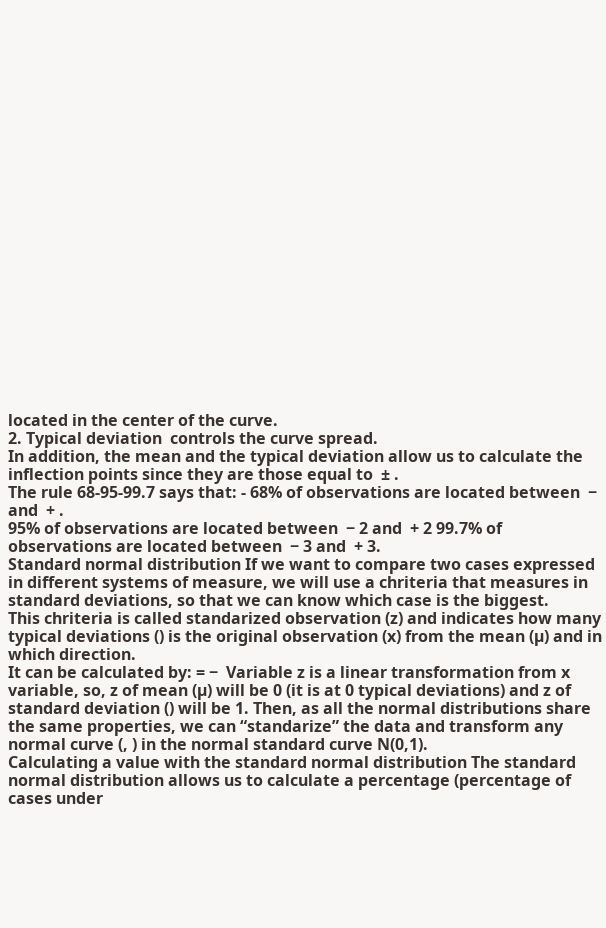located in the center of the curve.
2. Typical deviation  controls the curve spread.
In addition, the mean and the typical deviation allow us to calculate the inflection points since they are those equal to  ± .
The rule 68-95-99.7 says that: - 68% of observations are located between  −  and  + .
95% of observations are located between  − 2 and  + 2 99.7% of observations are located between  − 3 and  + 3.
Standard normal distribution If we want to compare two cases expressed in different systems of measure, we will use a chriteria that measures in standard deviations, so that we can know which case is the biggest.
This chriteria is called standarized observation (z) and indicates how many typical deviations () is the original observation (x) from the mean (µ) and in which direction.
It can be calculated by: = −  Variable z is a linear transformation from x variable, so, z of mean (µ) will be 0 (it is at 0 typical deviations) and z of standard deviation () will be 1. Then, as all the normal distributions share the same properties, we can “standarize” the data and transform any normal curve (, ) in the normal standard curve N(0,1).
Calculating a value with the standard normal distribution The standard normal distribution allows us to calculate a percentage (percentage of cases under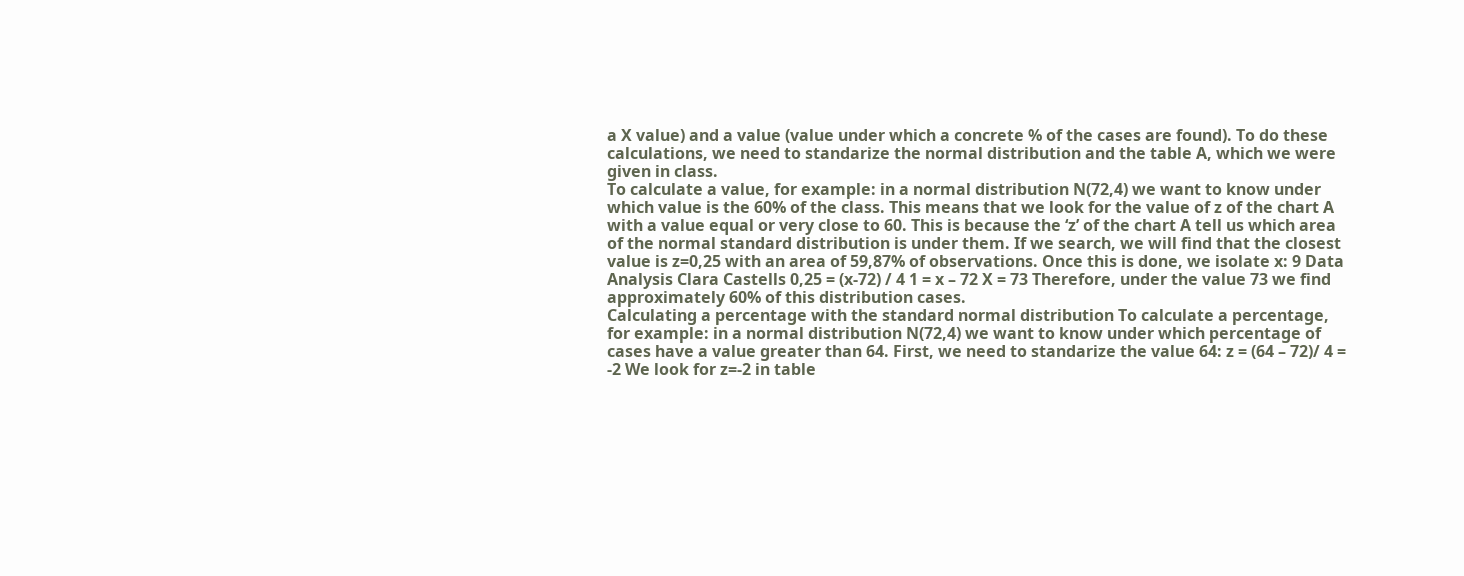a X value) and a value (value under which a concrete % of the cases are found). To do these calculations, we need to standarize the normal distribution and the table A, which we were given in class.
To calculate a value, for example: in a normal distribution N(72,4) we want to know under which value is the 60% of the class. This means that we look for the value of z of the chart A with a value equal or very close to 60. This is because the ‘z’ of the chart A tell us which area of the normal standard distribution is under them. If we search, we will find that the closest value is z=0,25 with an area of 59,87% of observations. Once this is done, we isolate x: 9 Data Analysis Clara Castells 0,25 = (x-72) / 4 1 = x – 72 X = 73 Therefore, under the value 73 we find approximately 60% of this distribution cases.
Calculating a percentage with the standard normal distribution To calculate a percentage, for example: in a normal distribution N(72,4) we want to know under which percentage of cases have a value greater than 64. First, we need to standarize the value 64: z = (64 – 72)/ 4 = -2 We look for z=-2 in table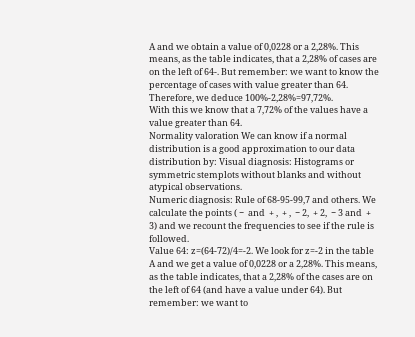A and we obtain a value of 0,0228 or a 2,28%. This means, as the table indicates, that a 2,28% of cases are on the left of 64-. But remember: we want to know the percentage of cases with value greater than 64. Therefore, we deduce 100%-2,28%=97,72%.
With this we know that a 7,72% of the values have a value greater than 64.
Normality valoration We can know if a normal distribution is a good approximation to our data distribution by: Visual diagnosis: Histograms or symmetric stemplots without blanks and without atypical observations.
Numeric diagnosis: Rule of 68-95-99,7 and others. We calculate the points ( −  and  + ,  + ,  − 2,  + 2,  − 3 and  + 3) and we recount the frequencies to see if the rule is followed.
Value 64: z=(64-72)/4=-2. We look for z=-2 in the table A and we get a value of 0,0228 or a 2,28%. This means, as the table indicates, that a 2,28% of the cases are on the left of 64 (and have a value under 64). But remember: we want to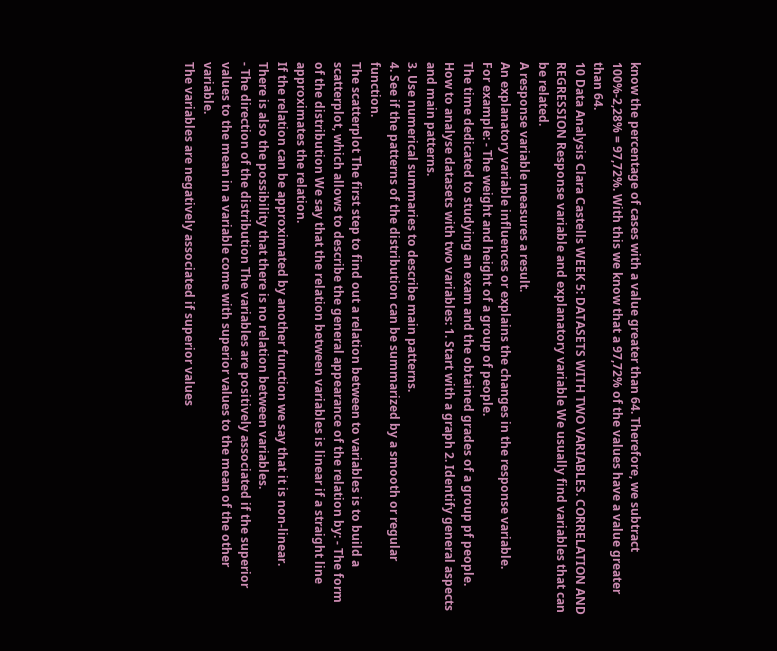know the percentage of cases with a value greater than 64. Therefore, we subtract 100%-2,28% = 97,72%. With this we know that a 97,72% of the values have a value greater than 64.
10 Data Analysis Clara Castells WEEK 5: DATASETS WITH TWO VARIABLES. CORRELATION AND REGRESSION Response variable and explanatory variable We usually find variables that can be related.
A response variable measures a result.
An explanatory variable influences or explains the changes in the response variable.
For example: - The weight and height of a group of people.
The time dedicated to studying an exam and the obtained grades of a group pf people.
How to analyse datasets with two variables: 1. Start with a graph 2. Identify general aspects and main patterns.
3. Use numerical summaries to describe main patterns.
4. See if the patterns of the distribution can be summarized by a smooth or regular function.
The scatterplot The first step to find out a relation between to variables is to build a scatterplot, which allows to describe the general appearance of the relation by: - The form of the distribution We say that the relation between variables is linear if a straight line approximates the relation.
If the relation can be approximated by another function we say that it is non-linear.
There is also the possibility that there is no relation between variables.
- The direction of the distribution The variables are positively associated if the superior values to the mean in a variable come with superior values to the mean of the other variable.
The variables are negatively associated if superior values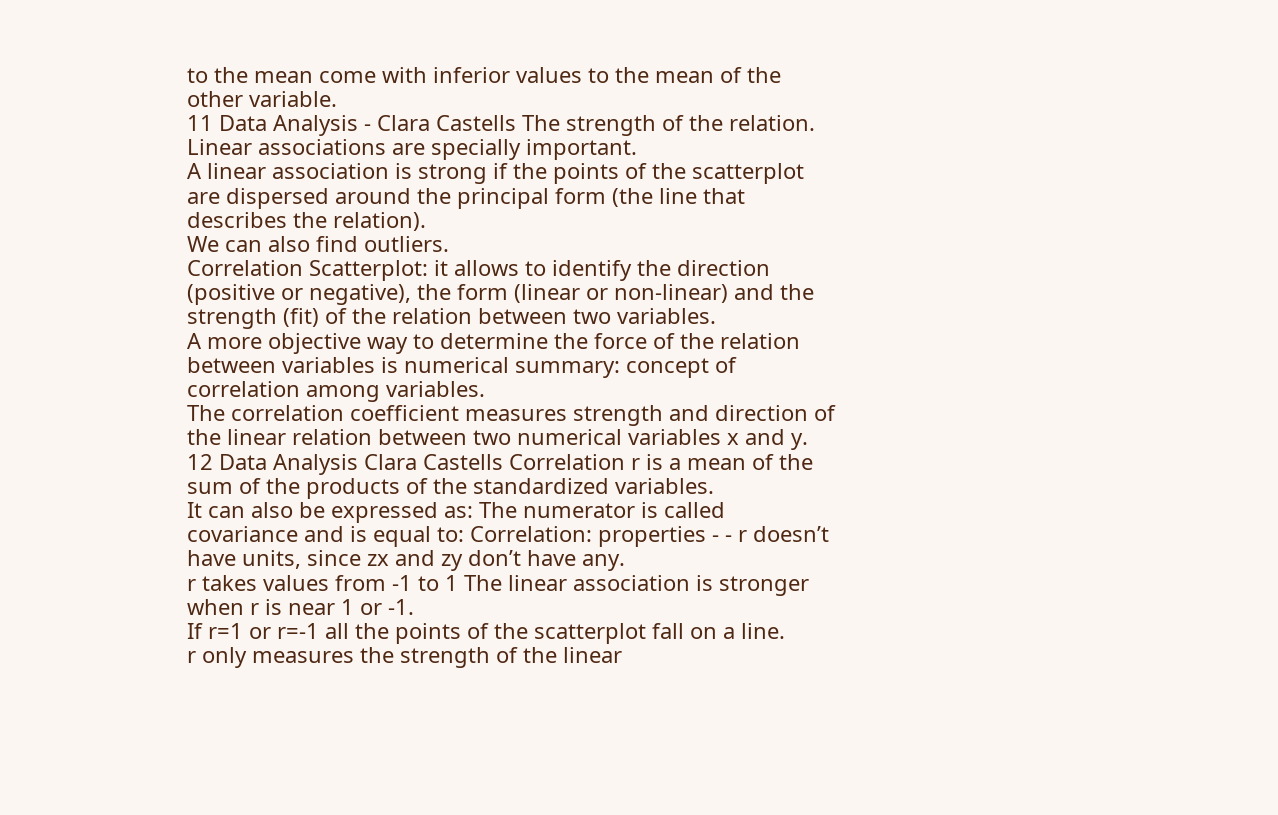to the mean come with inferior values to the mean of the other variable.
11 Data Analysis - Clara Castells The strength of the relation.
Linear associations are specially important.
A linear association is strong if the points of the scatterplot are dispersed around the principal form (the line that describes the relation).
We can also find outliers.
Correlation Scatterplot: it allows to identify the direction (positive or negative), the form (linear or non-linear) and the strength (fit) of the relation between two variables.
A more objective way to determine the force of the relation between variables is numerical summary: concept of correlation among variables.
The correlation coefficient measures strength and direction of the linear relation between two numerical variables x and y.
12 Data Analysis Clara Castells Correlation r is a mean of the sum of the products of the standardized variables.
It can also be expressed as: The numerator is called covariance and is equal to: Correlation: properties - - r doesn’t have units, since zx and zy don’t have any.
r takes values from -1 to 1 The linear association is stronger when r is near 1 or -1.
If r=1 or r=-1 all the points of the scatterplot fall on a line.
r only measures the strength of the linear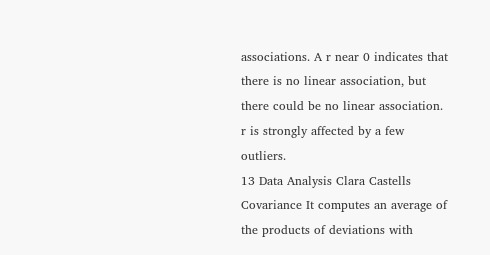associations. A r near 0 indicates that there is no linear association, but there could be no linear association.
r is strongly affected by a few outliers.
13 Data Analysis Clara Castells Covariance It computes an average of the products of deviations with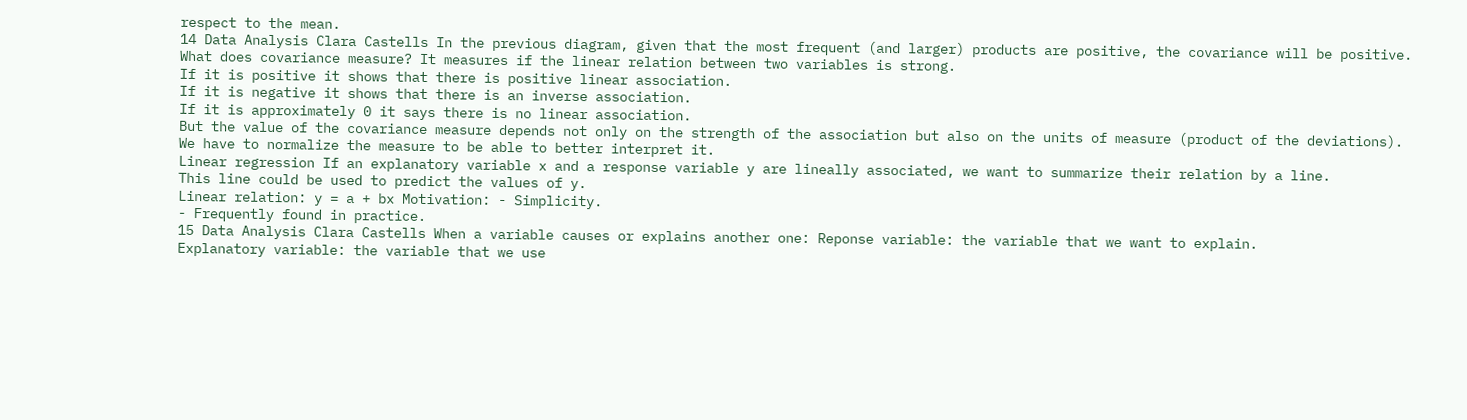respect to the mean.
14 Data Analysis Clara Castells In the previous diagram, given that the most frequent (and larger) products are positive, the covariance will be positive.
What does covariance measure? It measures if the linear relation between two variables is strong.
If it is positive it shows that there is positive linear association.
If it is negative it shows that there is an inverse association.
If it is approximately 0 it says there is no linear association.
But the value of the covariance measure depends not only on the strength of the association but also on the units of measure (product of the deviations).
We have to normalize the measure to be able to better interpret it.
Linear regression If an explanatory variable x and a response variable y are lineally associated, we want to summarize their relation by a line.
This line could be used to predict the values of y.
Linear relation: y = a + bx Motivation: - Simplicity.
- Frequently found in practice.
15 Data Analysis Clara Castells When a variable causes or explains another one: Reponse variable: the variable that we want to explain.
Explanatory variable: the variable that we use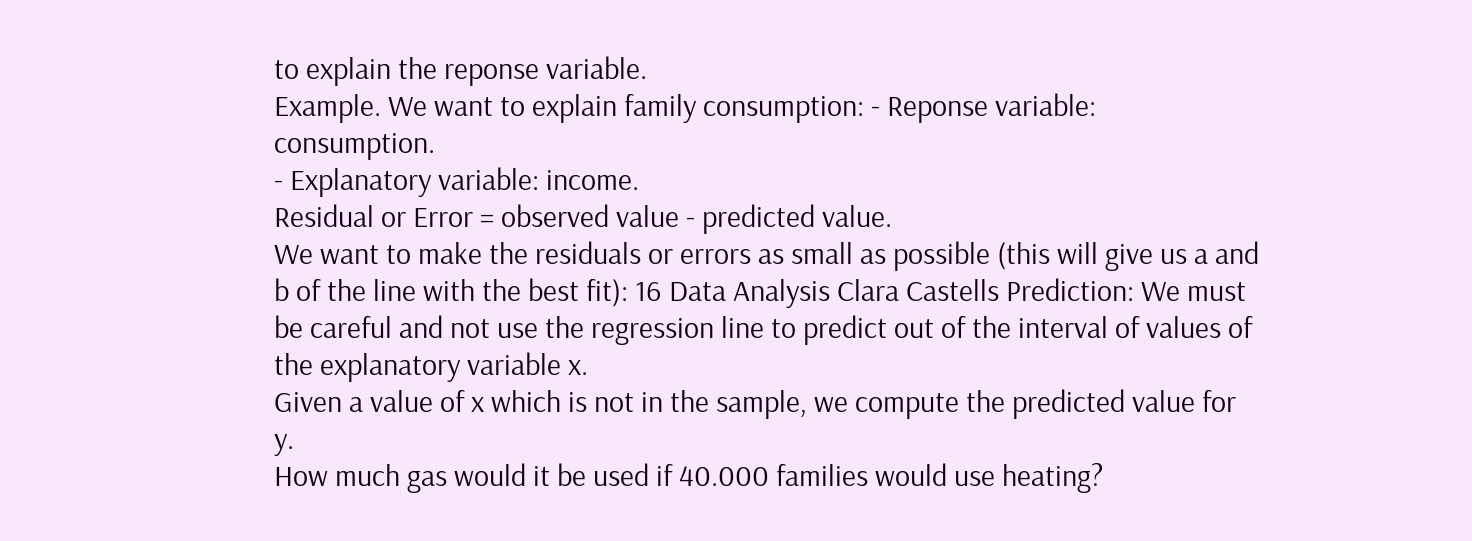to explain the reponse variable.
Example. We want to explain family consumption: - Reponse variable: consumption.
- Explanatory variable: income.
Residual or Error = observed value - predicted value.
We want to make the residuals or errors as small as possible (this will give us a and b of the line with the best fit): 16 Data Analysis Clara Castells Prediction: We must be careful and not use the regression line to predict out of the interval of values of the explanatory variable x.
Given a value of x which is not in the sample, we compute the predicted value for y.
How much gas would it be used if 40.000 families would use heating?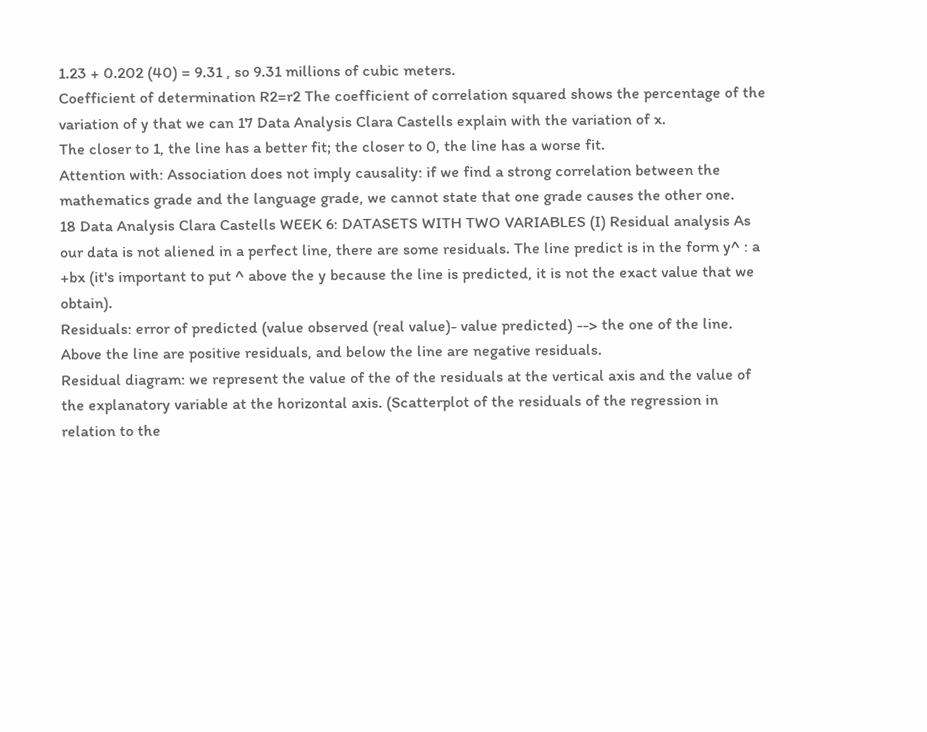1.23 + 0.202 (40) = 9.31 , so 9.31 millions of cubic meters.
Coefficient of determination R2=r2 The coefficient of correlation squared shows the percentage of the variation of y that we can 17 Data Analysis Clara Castells explain with the variation of x.
The closer to 1, the line has a better fit; the closer to 0, the line has a worse fit.
Attention with: Association does not imply causality: if we find a strong correlation between the mathematics grade and the language grade, we cannot state that one grade causes the other one.
18 Data Analysis Clara Castells WEEK 6: DATASETS WITH TWO VARIABLES (I) Residual analysis As our data is not aliened in a perfect line, there are some residuals. The line predict is in the form y^ : a +bx (it's important to put ^ above the y because the line is predicted, it is not the exact value that we obtain).
Residuals: error of predicted (value observed (real value)- value predicted) --> the one of the line. Above the line are positive residuals, and below the line are negative residuals.
Residual diagram: we represent the value of the of the residuals at the vertical axis and the value of the explanatory variable at the horizontal axis. (Scatterplot of the residuals of the regression in relation to the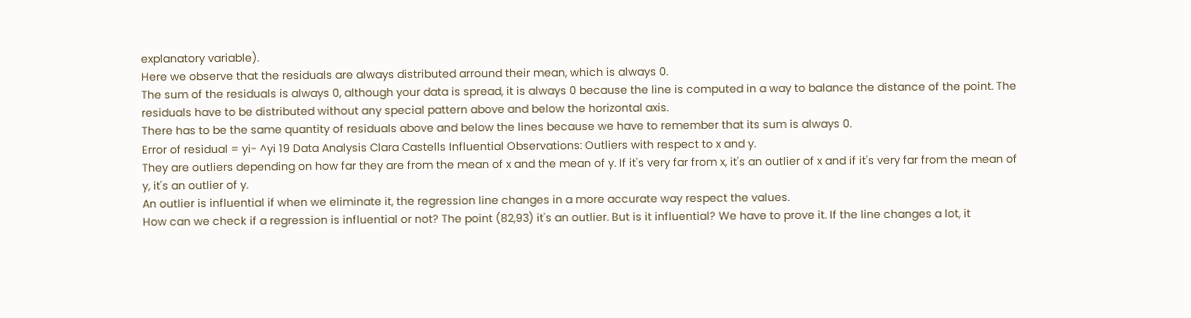explanatory variable).
Here we observe that the residuals are always distributed arround their mean, which is always 0.
The sum of the residuals is always 0, although your data is spread, it is always 0 because the line is computed in a way to balance the distance of the point. The residuals have to be distributed without any special pattern above and below the horizontal axis.
There has to be the same quantity of residuals above and below the lines because we have to remember that its sum is always 0.
Error of residual = yi- ^yi 19 Data Analysis Clara Castells Influential Observations: Outliers with respect to x and y.
They are outliers depending on how far they are from the mean of x and the mean of y. If it's very far from x, it's an outlier of x and if it's very far from the mean of y, it's an outlier of y.
An outlier is influential if when we eliminate it, the regression line changes in a more accurate way respect the values.
How can we check if a regression is influential or not? The point (82,93) it's an outlier. But is it influential? We have to prove it. If the line changes a lot, it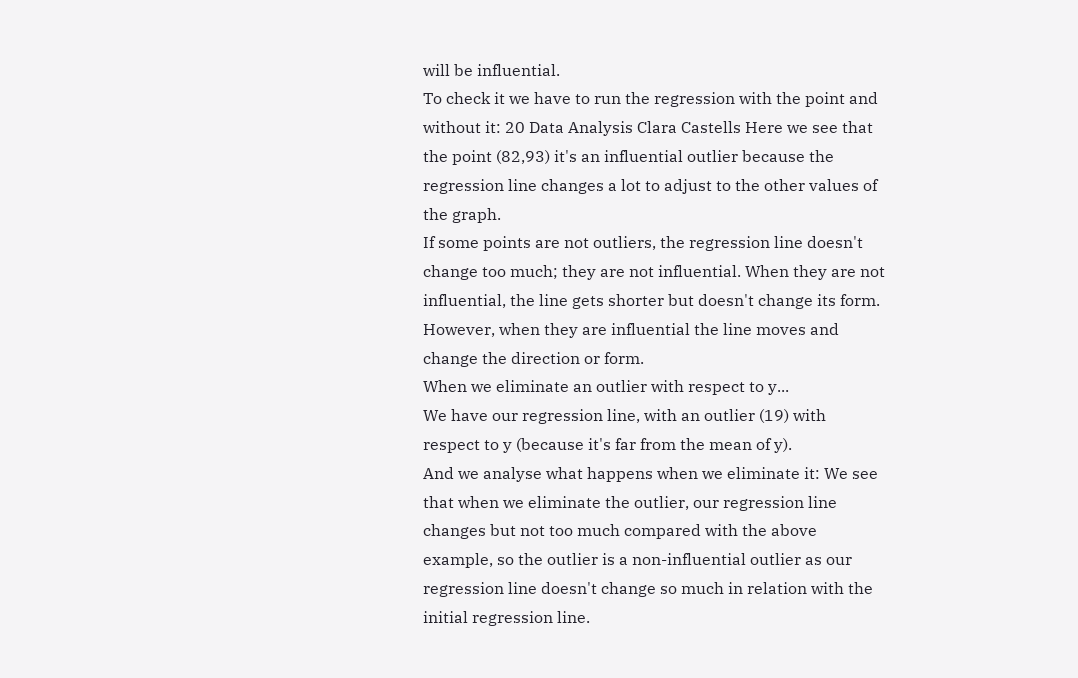will be influential.
To check it we have to run the regression with the point and without it: 20 Data Analysis Clara Castells Here we see that the point (82,93) it's an influential outlier because the regression line changes a lot to adjust to the other values of the graph.
If some points are not outliers, the regression line doesn't change too much; they are not influential. When they are not influential, the line gets shorter but doesn't change its form.
However, when they are influential the line moves and change the direction or form.
When we eliminate an outlier with respect to y...
We have our regression line, with an outlier (19) with respect to y (because it's far from the mean of y).
And we analyse what happens when we eliminate it: We see that when we eliminate the outlier, our regression line changes but not too much compared with the above example, so the outlier is a non-influential outlier as our regression line doesn't change so much in relation with the initial regression line.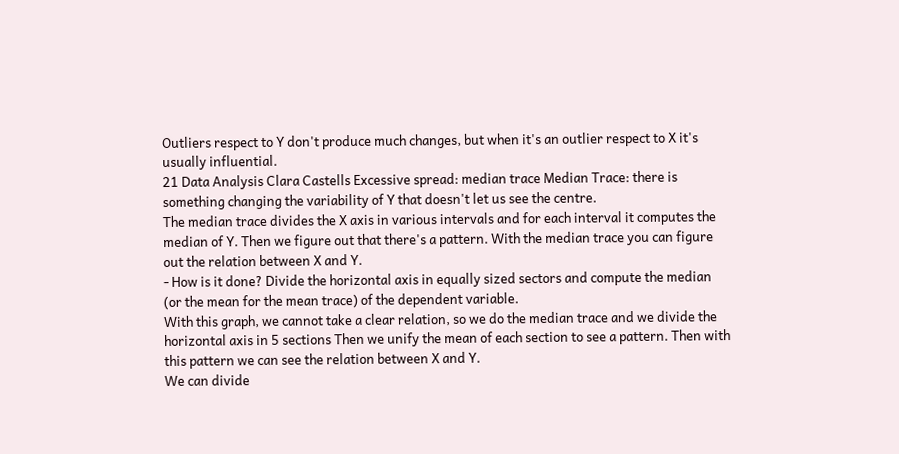Outliers respect to Y don't produce much changes, but when it's an outlier respect to X it's usually influential.
21 Data Analysis Clara Castells Excessive spread: median trace Median Trace: there is something changing the variability of Y that doesn't let us see the centre.
The median trace divides the X axis in various intervals and for each interval it computes the median of Y. Then we figure out that there's a pattern. With the median trace you can figure out the relation between X and Y.
- How is it done? Divide the horizontal axis in equally sized sectors and compute the median (or the mean for the mean trace) of the dependent variable.
With this graph, we cannot take a clear relation, so we do the median trace and we divide the horizontal axis in 5 sections Then we unify the mean of each section to see a pattern. Then with this pattern we can see the relation between X and Y.
We can divide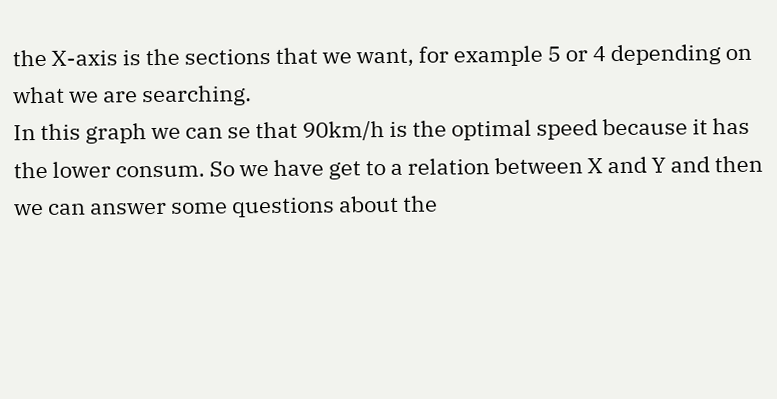the X-axis is the sections that we want, for example 5 or 4 depending on what we are searching.
In this graph we can se that 90km/h is the optimal speed because it has the lower consum. So we have get to a relation between X and Y and then we can answer some questions about the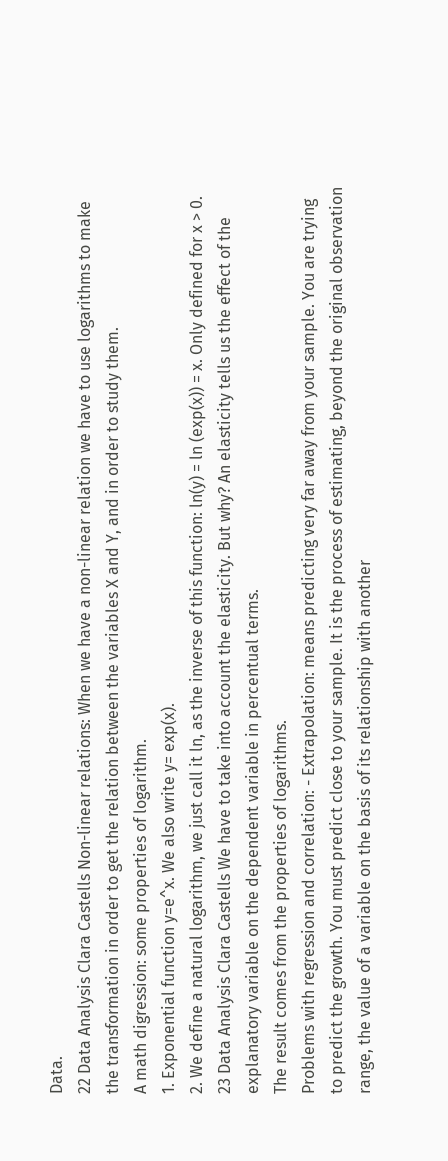Data.
22 Data Analysis Clara Castells Non-linear relations: When we have a non-linear relation we have to use logarithms to make the transformation in order to get the relation between the variables X and Y, and in order to study them.
A math digression: some properties of logarithm.
1. Exponential function y=e^x. We also write y= exp(x).
2. We define a natural logarithm, we just call it ln, as the inverse of this function: ln(y) = ln (exp(x)) = x. Only defined for x > 0.
23 Data Analysis Clara Castells We have to take into account the elasticity. But why? An elasticity tells us the effect of the explanatory variable on the dependent variable in percentual terms.
The result comes from the properties of logarithms.
Problems with regression and correlation: - Extrapolation: means predicting very far away from your sample. You are trying to predict the growth. You must predict close to your sample. It is the process of estimating, beyond the original observation range, the value of a variable on the basis of its relationship with another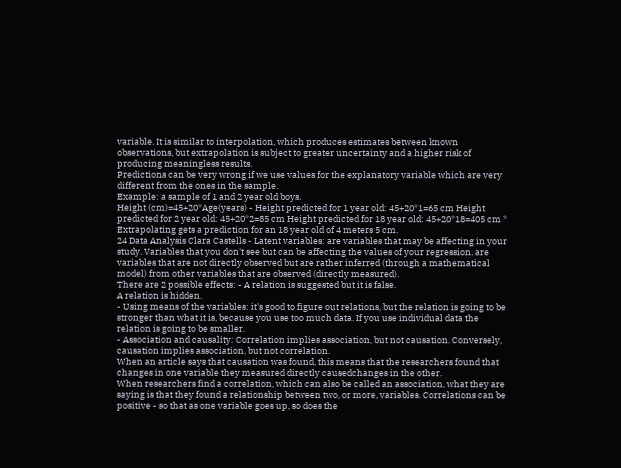variable. It is similar to interpolation, which produces estimates between known observations, but extrapolation is subject to greater uncertainty and a higher risk of producing meaningless results.
Predictions can be very wrong if we use values for the explanatory variable which are very different from the ones in the sample.
Example: a sample of 1 and 2 year old boys.
Height (cm)=45+20*Age(years) - Height predicted for 1 year old: 45+20*1=65 cm Height predicted for 2 year old: 45+20*2=85 cm Height predicted for 18 year old: 45+20*18=405 cm * Extrapolating gets a prediction for an 18 year old of 4 meters 5 cm.
24 Data Analysis Clara Castells - Latent variables: are variables that may be affecting in your study. Variables that you don't see but can be affecting the values of your regression. are variables that are not directly observed but are rather inferred (through a mathematical model) from other variables that are observed (directly measured).
There are 2 possible effects: - A relation is suggested but it is false.
A relation is hidden.
- Using means of the variables: it's good to figure out relations, but the relation is going to be stronger than what it is, because you use too much data. If you use individual data the relation is going to be smaller.
- Association and causality: Correlation implies association, but not causation. Conversely, causation implies association, but not correlation.
When an article says that causation was found, this means that the researchers found that changes in one variable they measured directly causedchanges in the other.
When researchers find a correlation, which can also be called an association, what they are saying is that they found a relationship between two, or more, variables. Correlations can be positive - so that as one variable goes up, so does the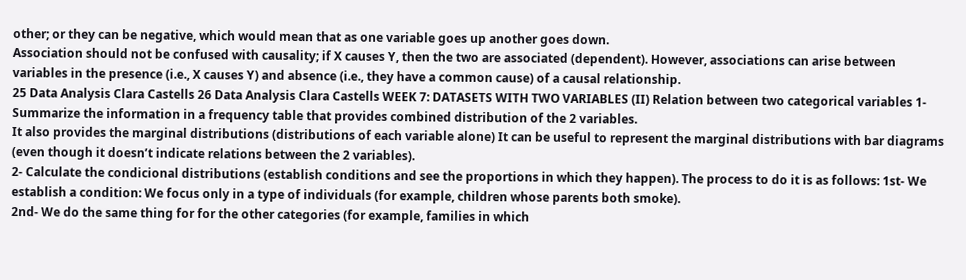other; or they can be negative, which would mean that as one variable goes up another goes down.
Association should not be confused with causality; if X causes Y, then the two are associated (dependent). However, associations can arise between variables in the presence (i.e., X causes Y) and absence (i.e., they have a common cause) of a causal relationship.
25 Data Analysis Clara Castells 26 Data Analysis Clara Castells WEEK 7: DATASETS WITH TWO VARIABLES (II) Relation between two categorical variables 1-Summarize the information in a frequency table that provides combined distribution of the 2 variables.
It also provides the marginal distributions (distributions of each variable alone) It can be useful to represent the marginal distributions with bar diagrams (even though it doesn’t indicate relations between the 2 variables).
2- Calculate the condicional distributions (establish conditions and see the proportions in which they happen). The process to do it is as follows: 1st- We establish a condition: We focus only in a type of individuals (for example, children whose parents both smoke).
2nd- We do the same thing for for the other categories (for example, families in which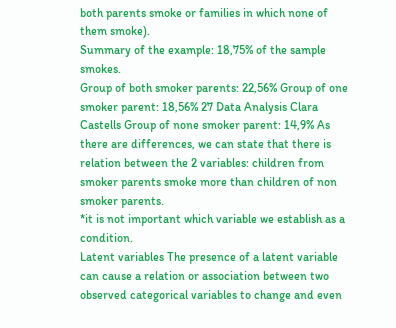both parents smoke or families in which none of them smoke).
Summary of the example: 18,75% of the sample smokes.
Group of both smoker parents: 22,56% Group of one smoker parent: 18,56% 27 Data Analysis Clara Castells Group of none smoker parent: 14,9% As there are differences, we can state that there is relation between the 2 variables: children from smoker parents smoke more than children of non smoker parents.
*it is not important which variable we establish as a condition.
Latent variables The presence of a latent variable can cause a relation or association between two observed categorical variables to change and even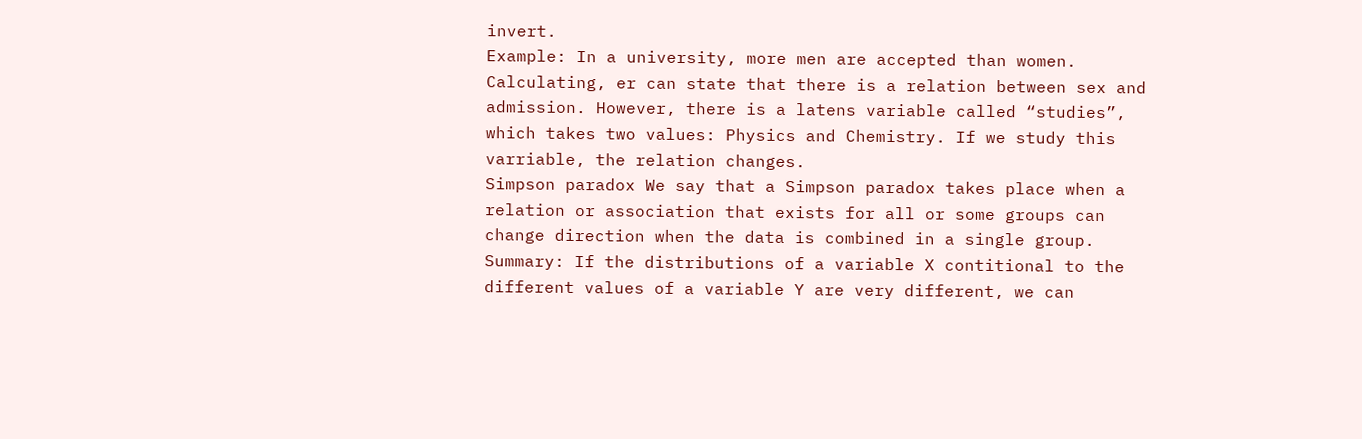invert.
Example: In a university, more men are accepted than women. Calculating, er can state that there is a relation between sex and admission. However, there is a latens variable called “studies”, which takes two values: Physics and Chemistry. If we study this varriable, the relation changes.
Simpson paradox We say that a Simpson paradox takes place when a relation or association that exists for all or some groups can change direction when the data is combined in a single group.
Summary: If the distributions of a variable X contitional to the different values of a variable Y are very different, we can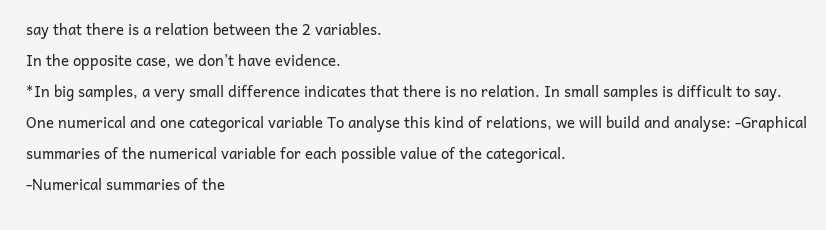say that there is a relation between the 2 variables.
In the opposite case, we don’t have evidence.
*In big samples, a very small difference indicates that there is no relation. In small samples is difficult to say.
One numerical and one categorical variable To analyse this kind of relations, we will build and analyse: -Graphical summaries of the numerical variable for each possible value of the categorical.
-Numerical summaries of the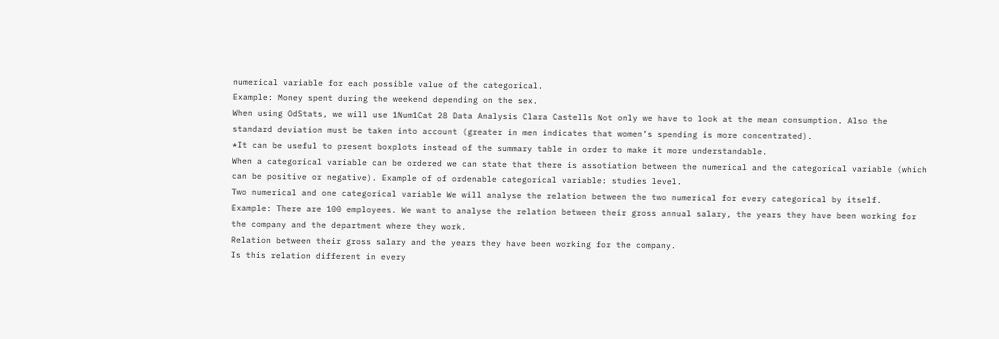numerical variable for each possible value of the categorical.
Example: Money spent during the weekend depending on the sex.
When using OdStats, we will use 1Num1Cat 28 Data Analysis Clara Castells Not only we have to look at the mean consumption. Also the standard deviation must be taken into account (greater in men indicates that women’s spending is more concentrated).
*It can be useful to present boxplots instead of the summary table in order to make it more understandable.
When a categorical variable can be ordered we can state that there is assotiation between the numerical and the categorical variable (which can be positive or negative). Example of of ordenable categorical variable: studies level.
Two numerical and one categorical variable We will analyse the relation between the two numerical for every categorical by itself.
Example: There are 100 employees. We want to analyse the relation between their gross annual salary, the years they have been working for the company and the department where they work.
Relation between their gross salary and the years they have been working for the company.
Is this relation different in every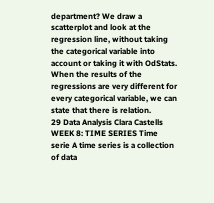department? We draw a scatterplot and look at the regression line, without taking the categorical variable into account or taking it with OdStats.
When the results of the regressions are very different for every categorical variable, we can state that there is relation.
29 Data Analysis Clara Castells WEEK 8: TIME SERIES Time serie A time series is a collection of data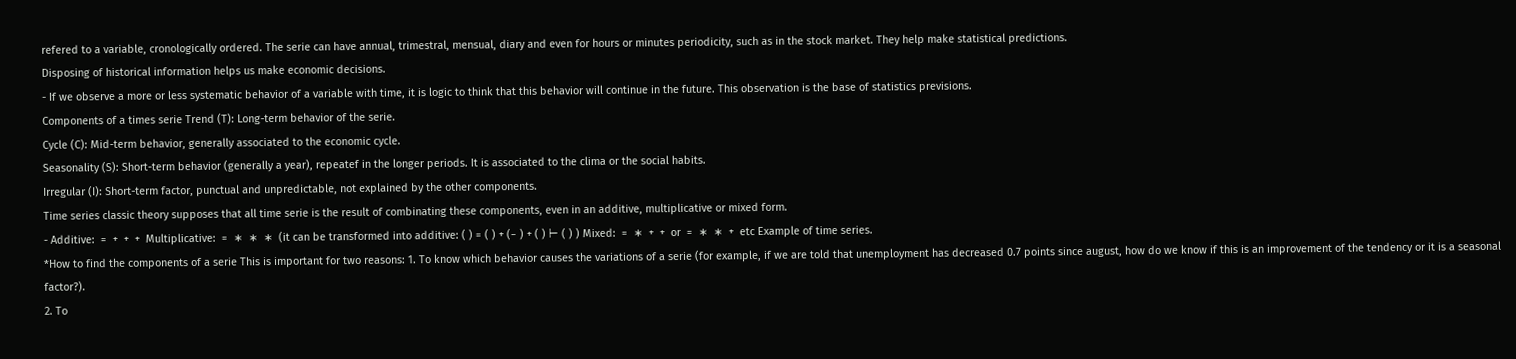refered to a variable, cronologically ordered. The serie can have annual, trimestral, mensual, diary and even for hours or minutes periodicity, such as in the stock market. They help make statistical predictions.
Disposing of historical information helps us make economic decisions.
- If we observe a more or less systematic behavior of a variable with time, it is logic to think that this behavior will continue in the future. This observation is the base of statistics previsions.
Components of a times serie Trend (T): Long-term behavior of the serie.
Cycle (C): Mid-term behavior, generally associated to the economic cycle.
Seasonality (S): Short-term behavior (generally a year), repeatef in the longer periods. It is associated to the clima or the social habits.
Irregular (I): Short-term factor, punctual and unpredictable, not explained by the other components.
Time series classic theory supposes that all time serie is the result of combinating these components, even in an additive, multiplicative or mixed form.
- Additive:  =  +  +  +  Multiplicative:  =  ∗  ∗  ∗  (it can be transformed into additive: ( ) = ( ) + (− ) + ( ) ⊢ ( ) ) Mixed:  =  ∗  +  +  or  =  ∗  ∗  +  etc Example of time series.
*How to find the components of a serie This is important for two reasons: 1. To know which behavior causes the variations of a serie (for example, if we are told that unemployment has decreased 0.7 points since august, how do we know if this is an improvement of the tendency or it is a seasonal factor?).
2. To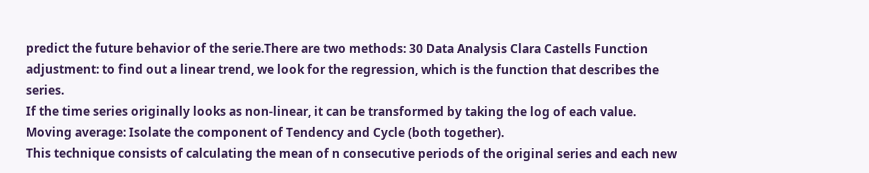predict the future behavior of the serie.There are two methods: 30 Data Analysis Clara Castells Function adjustment: to find out a linear trend, we look for the regression, which is the function that describes the series.
If the time series originally looks as non-linear, it can be transformed by taking the log of each value.
Moving average: Isolate the component of Tendency and Cycle (both together).
This technique consists of calculating the mean of n consecutive periods of the original series and each new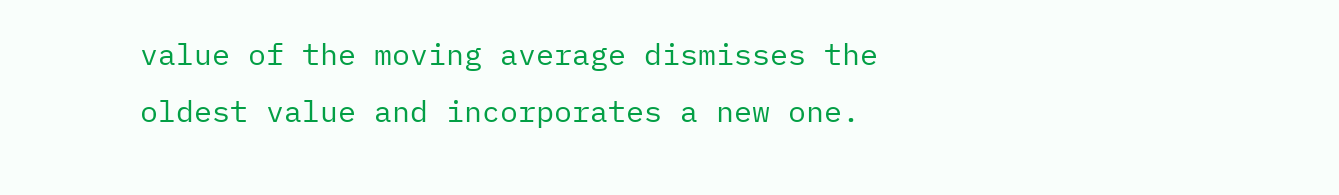value of the moving average dismisses the oldest value and incorporates a new one.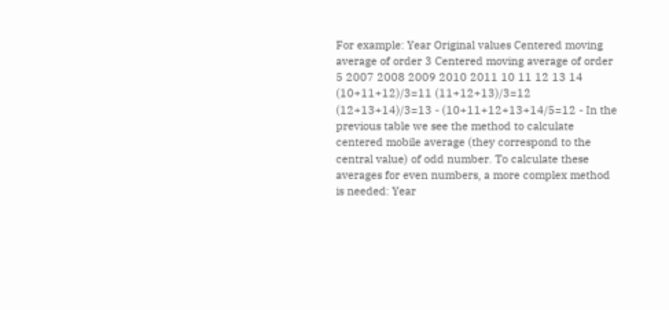For example: Year Original values Centered moving average of order 3 Centered moving average of order 5 2007 2008 2009 2010 2011 10 11 12 13 14 (10+11+12)/3=11 (11+12+13)/3=12 (12+13+14)/3=13 - (10+11+12+13+14/5=12 - In the previous table we see the method to calculate centered mobile average (they correspond to the central value) of odd number. To calculate these averages for even numbers, a more complex method is needed: Year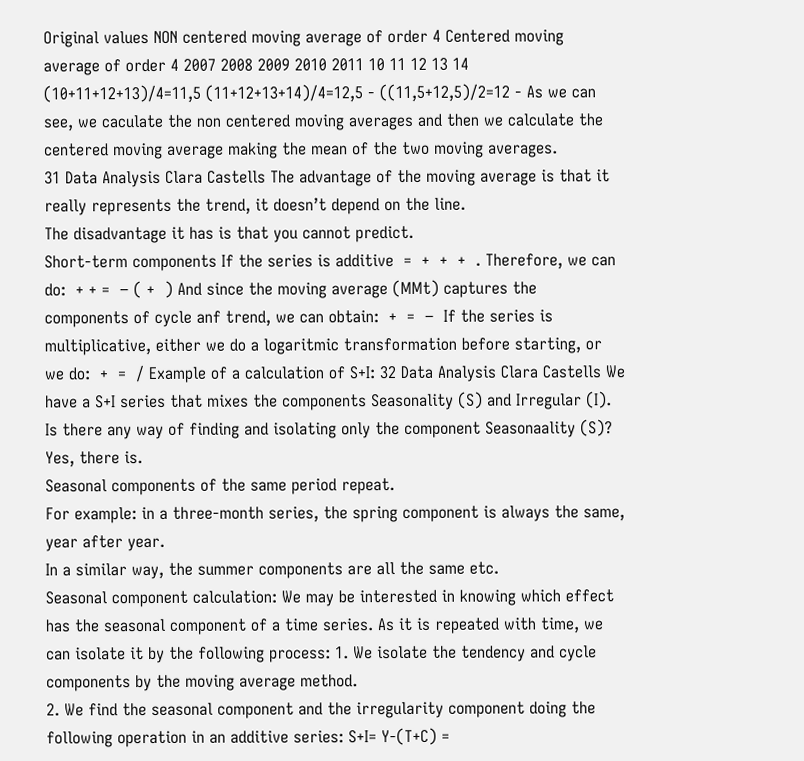Original values NON centered moving average of order 4 Centered moving average of order 4 2007 2008 2009 2010 2011 10 11 12 13 14 (10+11+12+13)/4=11,5 (11+12+13+14)/4=12,5 - ((11,5+12,5)/2=12 - As we can see, we caculate the non centered moving averages and then we calculate the centered moving average making the mean of the two moving averages.
31 Data Analysis Clara Castells The advantage of the moving average is that it really represents the trend, it doesn’t depend on the line.
The disadvantage it has is that you cannot predict.
Short-term components If the series is additive  =  +  +  +  . Therefore, we can do:  + + =  − ( +  ) And since the moving average (MMt) captures the components of cycle anf trend, we can obtain:  +  =  −  If the series is multiplicative, either we do a logaritmic transformation before starting, or we do:  +  =  / Example of a calculation of S+I: 32 Data Analysis Clara Castells We have a S+I series that mixes the components Seasonality (S) and Irregular (I).
Is there any way of finding and isolating only the component Seasonaality (S)? Yes, there is.
Seasonal components of the same period repeat.
For example: in a three-month series, the spring component is always the same, year after year.
In a similar way, the summer components are all the same etc.
Seasonal component calculation: We may be interested in knowing which effect has the seasonal component of a time series. As it is repeated with time, we can isolate it by the following process: 1. We isolate the tendency and cycle components by the moving average method.
2. We find the seasonal component and the irregularity component doing the following operation in an additive series: S+I= Y-(T+C) =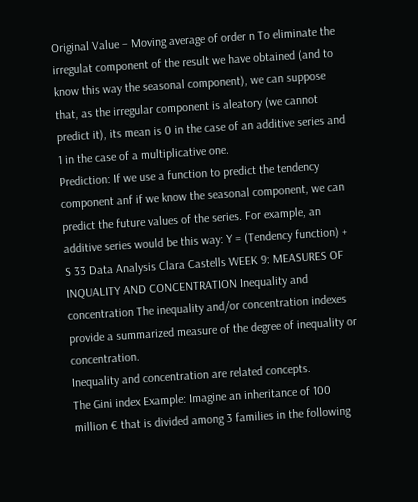Original Value – Moving average of order n To eliminate the irregulat component of the result we have obtained (and to know this way the seasonal component), we can suppose that, as the irregular component is aleatory (we cannot predict it), its mean is 0 in the case of an additive series and 1 in the case of a multiplicative one.
Prediction: If we use a function to predict the tendency component anf if we know the seasonal component, we can predict the future values of the series. For example, an additive series would be this way: Y = (Tendency function) + S 33 Data Analysis Clara Castells WEEK 9: MEASURES OF INQUALITY AND CONCENTRATION Inequality and concentration The inequality and/or concentration indexes provide a summarized measure of the degree of inequality or concentration.
Inequality and concentration are related concepts.
The Gini index Example: Imagine an inheritance of 100 million € that is divided among 3 families in the following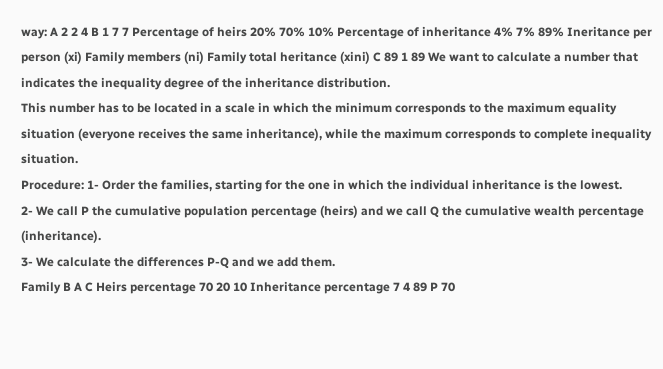way: A 2 2 4 B 1 7 7 Percentage of heirs 20% 70% 10% Percentage of inheritance 4% 7% 89% Ineritance per person (xi) Family members (ni) Family total heritance (xini) C 89 1 89 We want to calculate a number that indicates the inequality degree of the inheritance distribution.
This number has to be located in a scale in which the minimum corresponds to the maximum equality situation (everyone receives the same inheritance), while the maximum corresponds to complete inequality situation.
Procedure: 1- Order the families, starting for the one in which the individual inheritance is the lowest.
2- We call P the cumulative population percentage (heirs) and we call Q the cumulative wealth percentage (inheritance).
3- We calculate the differences P-Q and we add them.
Family B A C Heirs percentage 70 20 10 Inheritance percentage 7 4 89 P 70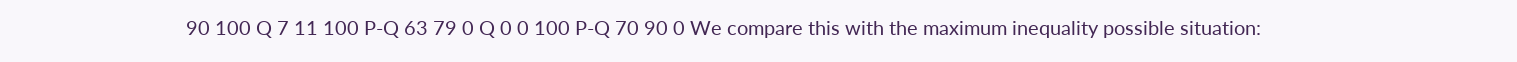90 100 Q 7 11 100 P-Q 63 79 0 Q 0 0 100 P-Q 70 90 0 We compare this with the maximum inequality possible situation: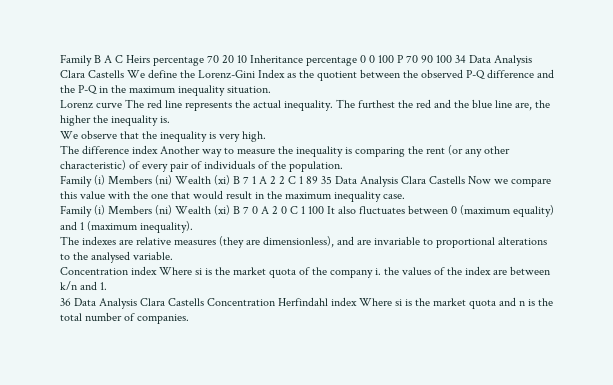Family B A C Heirs percentage 70 20 10 Inheritance percentage 0 0 100 P 70 90 100 34 Data Analysis Clara Castells We define the Lorenz-Gini Index as the quotient between the observed P-Q difference and the P-Q in the maximum inequality situation.
Lorenz curve The red line represents the actual inequality. The furthest the red and the blue line are, the higher the inequality is.
We observe that the inequality is very high.
The difference index Another way to measure the inequality is comparing the rent (or any other characteristic) of every pair of individuals of the population.
Family (i) Members (ni) Wealth (xi) B 7 1 A 2 2 C 1 89 35 Data Analysis Clara Castells Now we compare this value with the one that would result in the maximum inequality case.
Family (i) Members (ni) Wealth (xi) B 7 0 A 2 0 C 1 100 It also fluctuates between 0 (maximum equality) and 1 (maximum inequality).
The indexes are relative measures (they are dimensionless), and are invariable to proportional alterations to the analysed variable.
Concentration index Where si is the market quota of the company i. the values of the index are between k/n and 1.
36 Data Analysis Clara Castells Concentration Herfindahl index Where si is the market quota and n is the total number of companies.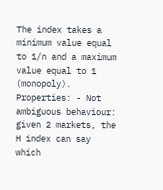The index takes a minimum value equal to 1/n and a maximum value equal to 1 (monopoly).
Properties: - Not ambiguous behaviour: given 2 markets, the H index can say which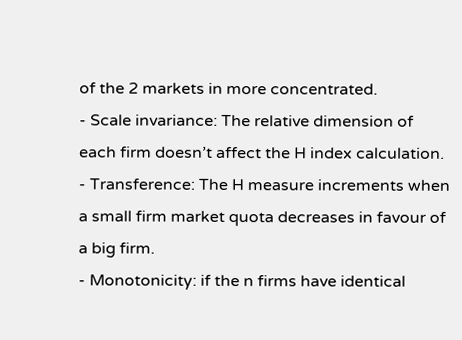of the 2 markets in more concentrated.
- Scale invariance: The relative dimension of each firm doesn’t affect the H index calculation.
- Transference: The H measure increments when a small firm market quota decreases in favour of a big firm.
- Monotonicity: if the n firms have identical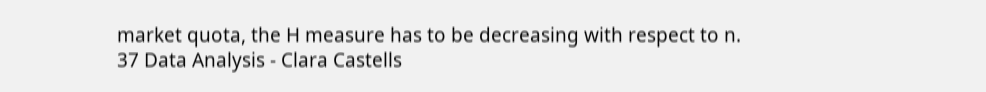market quota, the H measure has to be decreasing with respect to n.
37 Data Analysis - Clara Castells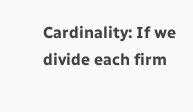Cardinality: If we divide each firm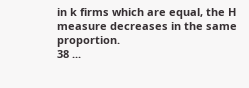in k firms which are equal, the H measure decreases in the same proportion.
38 ...